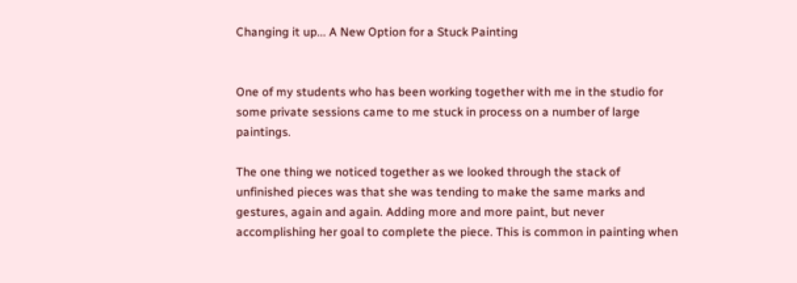Changing it up... A New Option for a Stuck Painting


One of my students who has been working together with me in the studio for some private sessions came to me stuck in process on a number of large paintings.

The one thing we noticed together as we looked through the stack of unfinished pieces was that she was tending to make the same marks and gestures, again and again. Adding more and more paint, but never accomplishing her goal to complete the piece. This is common in painting when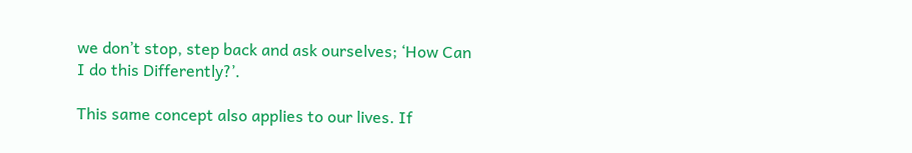we don’t stop, step back and ask ourselves; ‘How Can I do this Differently?’.

This same concept also applies to our lives. If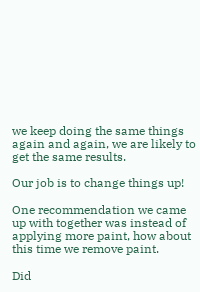we keep doing the same things again and again, we are likely to get the same results.

Our job is to change things up!

One recommendation we came up with together was instead of applying more paint, how about this time we remove paint.

Did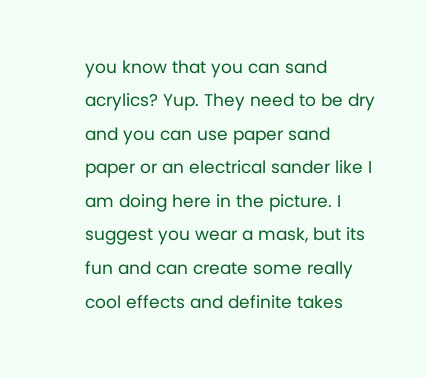you know that you can sand acrylics? Yup. They need to be dry and you can use paper sand paper or an electrical sander like I am doing here in the picture. I suggest you wear a mask, but its fun and can create some really cool effects and definite takes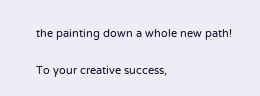the painting down a whole new path!

To your creative success,